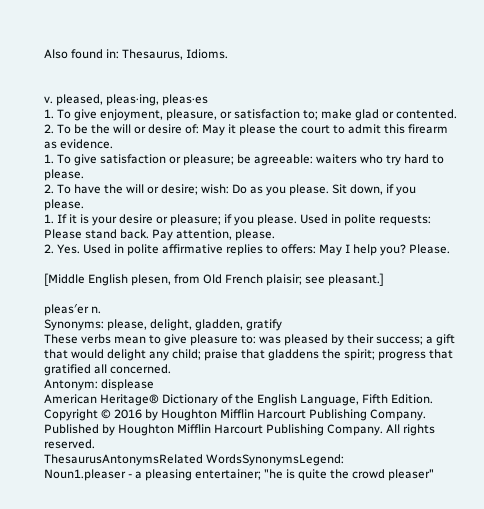Also found in: Thesaurus, Idioms.


v. pleased, pleas·ing, pleas·es
1. To give enjoyment, pleasure, or satisfaction to; make glad or contented.
2. To be the will or desire of: May it please the court to admit this firearm as evidence.
1. To give satisfaction or pleasure; be agreeable: waiters who try hard to please.
2. To have the will or desire; wish: Do as you please. Sit down, if you please.
1. If it is your desire or pleasure; if you please. Used in polite requests: Please stand back. Pay attention, please.
2. Yes. Used in polite affirmative replies to offers: May I help you? Please.

[Middle English plesen, from Old French plaisir; see pleasant.]

pleas′er n.
Synonyms: please, delight, gladden, gratify
These verbs mean to give pleasure to: was pleased by their success; a gift that would delight any child; praise that gladdens the spirit; progress that gratified all concerned.
Antonym: displease
American Heritage® Dictionary of the English Language, Fifth Edition. Copyright © 2016 by Houghton Mifflin Harcourt Publishing Company. Published by Houghton Mifflin Harcourt Publishing Company. All rights reserved.
ThesaurusAntonymsRelated WordsSynonymsLegend:
Noun1.pleaser - a pleasing entertainer; "he is quite the crowd pleaser"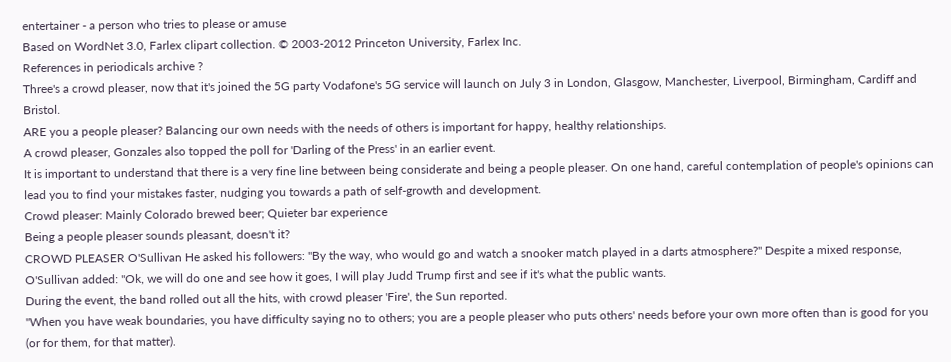entertainer - a person who tries to please or amuse
Based on WordNet 3.0, Farlex clipart collection. © 2003-2012 Princeton University, Farlex Inc.
References in periodicals archive ?
Three's a crowd pleaser, now that it's joined the 5G party Vodafone's 5G service will launch on July 3 in London, Glasgow, Manchester, Liverpool, Birmingham, Cardiff and Bristol.
ARE you a people pleaser? Balancing our own needs with the needs of others is important for happy, healthy relationships.
A crowd pleaser, Gonzales also topped the poll for 'Darling of the Press' in an earlier event.
It is important to understand that there is a very fine line between being considerate and being a people pleaser. On one hand, careful contemplation of people's opinions can lead you to find your mistakes faster, nudging you towards a path of self-growth and development.
Crowd pleaser: Mainly Colorado brewed beer; Quieter bar experience
Being a people pleaser sounds pleasant, doesn't it?
CROWD PLEASER O'Sullivan He asked his followers: "By the way, who would go and watch a snooker match played in a darts atmosphere?" Despite a mixed response, O'Sullivan added: "Ok, we will do one and see how it goes, I will play Judd Trump first and see if it's what the public wants.
During the event, the band rolled out all the hits, with crowd pleaser 'Fire', the Sun reported.
"When you have weak boundaries, you have difficulty saying no to others; you are a people pleaser who puts others' needs before your own more often than is good for you (or for them, for that matter).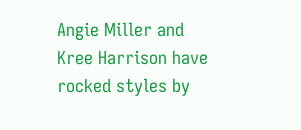Angie Miller and Kree Harrison have rocked styles by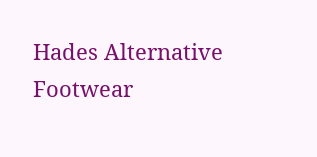Hades Alternative Footwear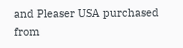and Pleaser USA purchased from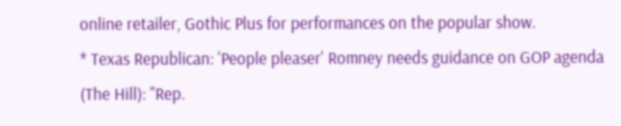online retailer, Gothic Plus for performances on the popular show.
* Texas Republican: 'People pleaser' Romney needs guidance on GOP agenda (The Hill): "Rep.